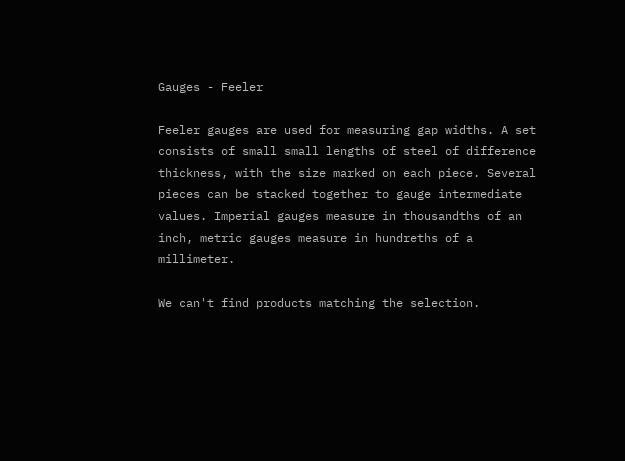Gauges - Feeler

Feeler gauges are used for measuring gap widths. A set consists of small small lengths of steel of difference thickness, with the size marked on each piece. Several pieces can be stacked together to gauge intermediate values. Imperial gauges measure in thousandths of an inch, metric gauges measure in hundreths of a millimeter.

We can't find products matching the selection.